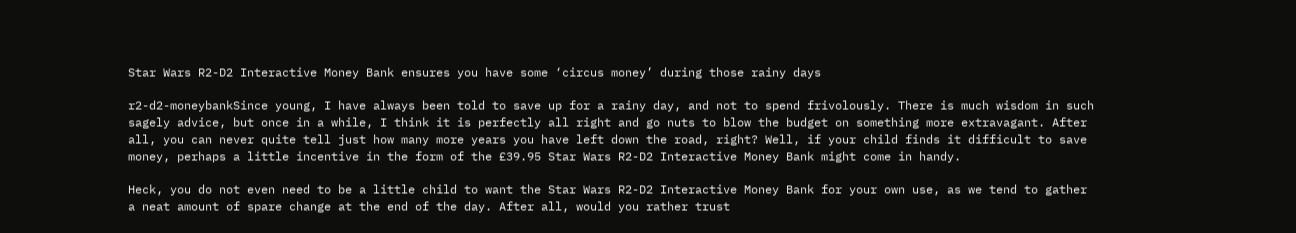Star Wars R2-D2 Interactive Money Bank ensures you have some ‘circus money’ during those rainy days

r2-d2-moneybankSince young, I have always been told to save up for a rainy day, and not to spend frivolously. There is much wisdom in such sagely advice, but once in a while, I think it is perfectly all right and go nuts to blow the budget on something more extravagant. After all, you can never quite tell just how many more years you have left down the road, right? Well, if your child finds it difficult to save money, perhaps a little incentive in the form of the £39.95 Star Wars R2-D2 Interactive Money Bank might come in handy.

Heck, you do not even need to be a little child to want the Star Wars R2-D2 Interactive Money Bank for your own use, as we tend to gather a neat amount of spare change at the end of the day. After all, would you rather trust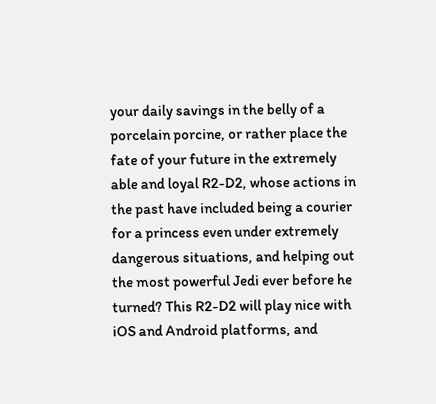your daily savings in the belly of a porcelain porcine, or rather place the fate of your future in the extremely able and loyal R2-D2, whose actions in the past have included being a courier for a princess even under extremely dangerous situations, and helping out the most powerful Jedi ever before he turned? This R2-D2 will play nice with iOS and Android platforms, and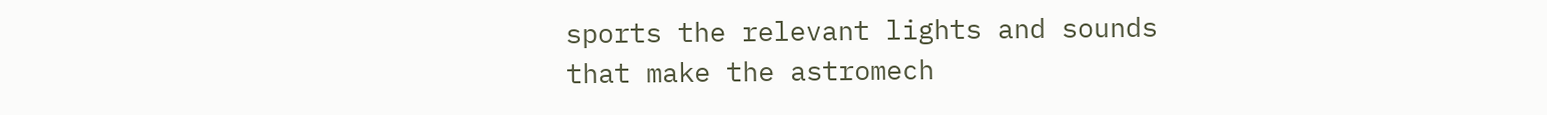sports the relevant lights and sounds that make the astromech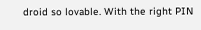droid so lovable. With the right PIN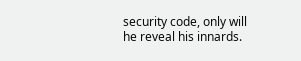security code, only will he reveal his innards.